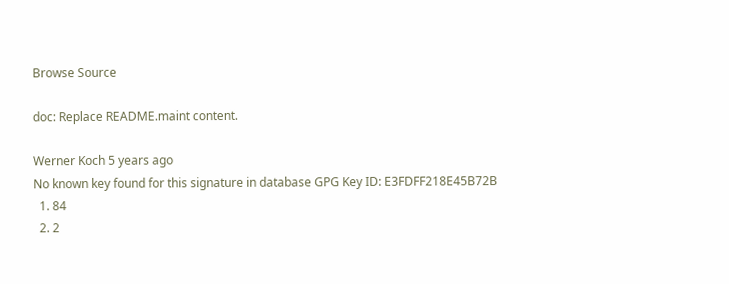Browse Source

doc: Replace README.maint content.

Werner Koch 5 years ago
No known key found for this signature in database GPG Key ID: E3FDFF218E45B72B
  1. 84
  2. 2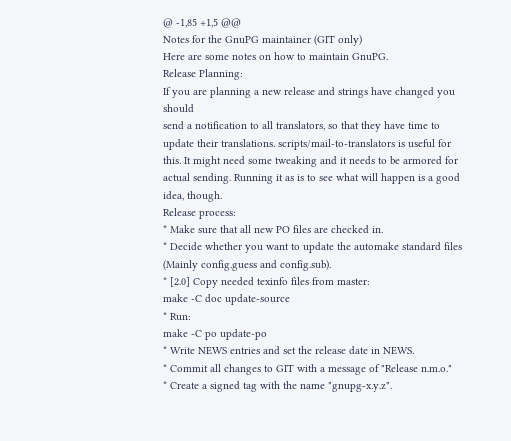@ -1,85 +1,5 @@
Notes for the GnuPG maintainer (GIT only)
Here are some notes on how to maintain GnuPG.
Release Planning:
If you are planning a new release and strings have changed you should
send a notification to all translators, so that they have time to
update their translations. scripts/mail-to-translators is useful for
this. It might need some tweaking and it needs to be armored for
actual sending. Running it as is to see what will happen is a good
idea, though.
Release process:
* Make sure that all new PO files are checked in.
* Decide whether you want to update the automake standard files
(Mainly config.guess and config.sub).
* [2.0] Copy needed texinfo files from master:
make -C doc update-source
* Run:
make -C po update-po
* Write NEWS entries and set the release date in NEWS.
* Commit all changes to GIT with a message of "Release n.m.o."
* Create a signed tag with the name "gnupg-x.y.z".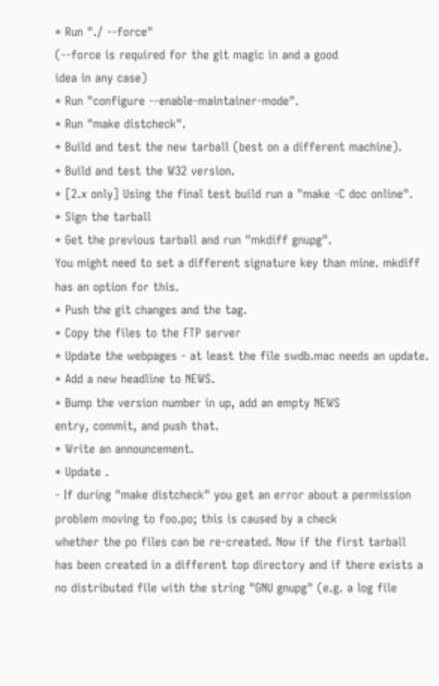* Run "./ --force"
(--force is required for the git magic in and a good
idea in any case)
* Run "configure --enable-maintainer-mode".
* Run "make distcheck".
* Build and test the new tarball (best on a different machine).
* Build and test the W32 version.
* [2.x only] Using the final test build run a "make -C doc online".
* Sign the tarball
* Get the previous tarball and run "mkdiff gnupg".
You might need to set a different signature key than mine. mkdiff
has an option for this.
* Push the git changes and the tag.
* Copy the files to the FTP server
* Update the webpages - at least the file swdb.mac needs an update.
* Add a new headline to NEWS.
* Bump the version number in up, add an empty NEWS
entry, commit, and push that.
* Write an announcement.
* Update .
- If during "make distcheck" you get an error about a permission
problem moving to foo.po; this is caused by a check
whether the po files can be re-created. Now if the first tarball
has been created in a different top directory and if there exists a
no distributed file with the string "GNU gnupg" (e.g. a log file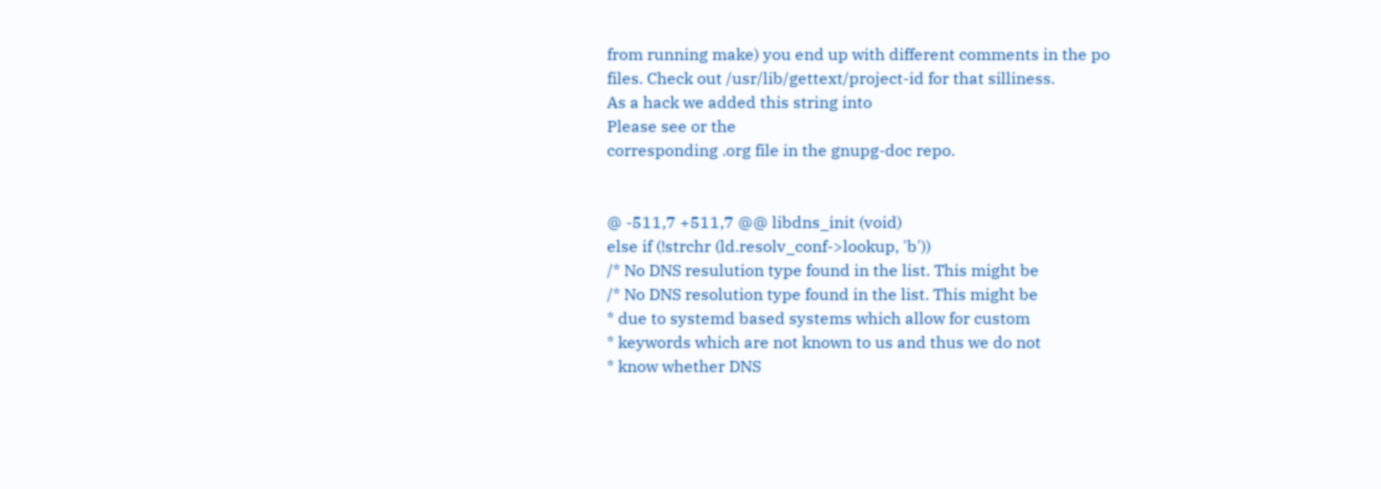from running make) you end up with different comments in the po
files. Check out /usr/lib/gettext/project-id for that silliness.
As a hack we added this string into
Please see or the
corresponding .org file in the gnupg-doc repo.


@ -511,7 +511,7 @@ libdns_init (void)
else if (!strchr (ld.resolv_conf->lookup, 'b'))
/* No DNS resulution type found in the list. This might be
/* No DNS resolution type found in the list. This might be
* due to systemd based systems which allow for custom
* keywords which are not known to us and thus we do not
* know whether DNS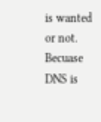is wanted or not. Becuase DNS is